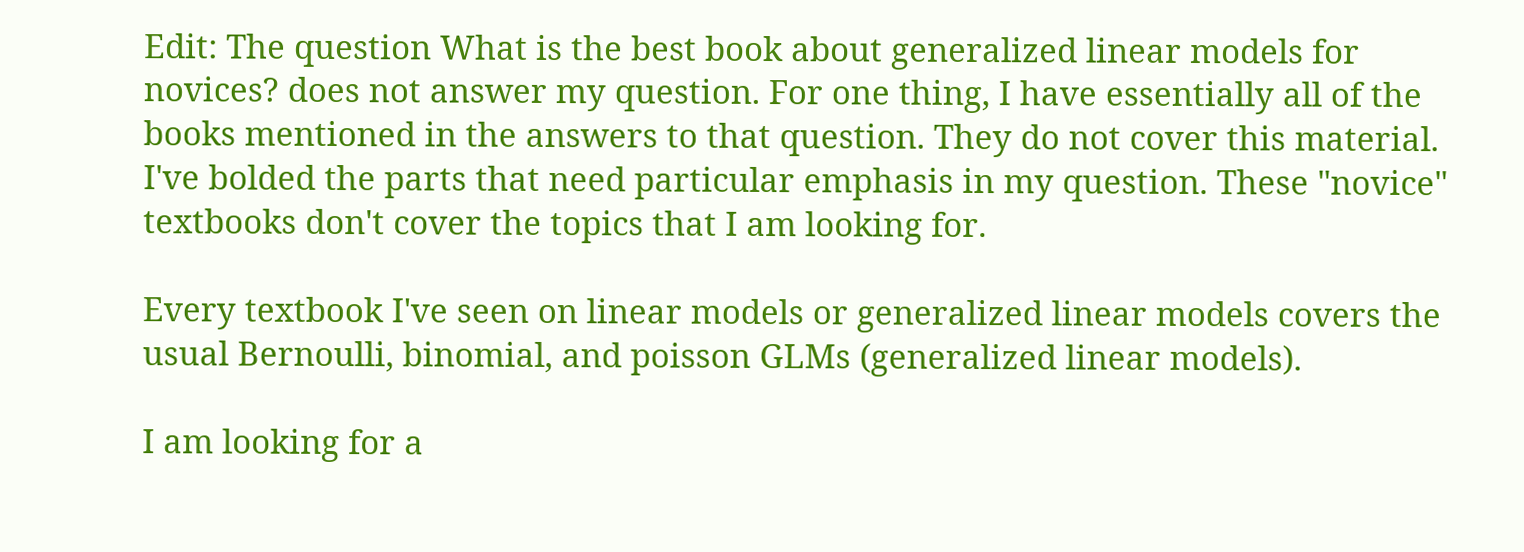Edit: The question What is the best book about generalized linear models for novices? does not answer my question. For one thing, I have essentially all of the books mentioned in the answers to that question. They do not cover this material. I've bolded the parts that need particular emphasis in my question. These "novice" textbooks don't cover the topics that I am looking for.

Every textbook I've seen on linear models or generalized linear models covers the usual Bernoulli, binomial, and poisson GLMs (generalized linear models).

I am looking for a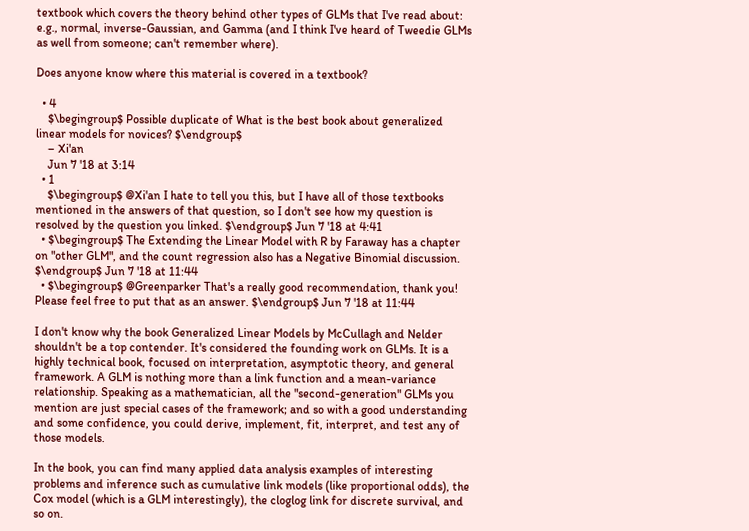textbook which covers the theory behind other types of GLMs that I've read about: e.g., normal, inverse-Gaussian, and Gamma (and I think I've heard of Tweedie GLMs as well from someone; can't remember where).

Does anyone know where this material is covered in a textbook?

  • 4
    $\begingroup$ Possible duplicate of What is the best book about generalized linear models for novices? $\endgroup$
    – Xi'an
    Jun 7 '18 at 3:14
  • 1
    $\begingroup$ @Xi'an I hate to tell you this, but I have all of those textbooks mentioned in the answers of that question, so I don't see how my question is resolved by the question you linked. $\endgroup$ Jun 7 '18 at 4:41
  • $\begingroup$ The Extending the Linear Model with R by Faraway has a chapter on "other GLM", and the count regression also has a Negative Binomial discussion. $\endgroup$ Jun 7 '18 at 11:44
  • $\begingroup$ @Greenparker That's a really good recommendation, thank you! Please feel free to put that as an answer. $\endgroup$ Jun 7 '18 at 11:44

I don't know why the book Generalized Linear Models by McCullagh and Nelder shouldn't be a top contender. It's considered the founding work on GLMs. It is a highly technical book, focused on interpretation, asymptotic theory, and general framework. A GLM is nothing more than a link function and a mean-variance relationship. Speaking as a mathematician, all the "second-generation" GLMs you mention are just special cases of the framework; and so with a good understanding and some confidence, you could derive, implement, fit, interpret, and test any of those models.

In the book, you can find many applied data analysis examples of interesting problems and inference such as cumulative link models (like proportional odds), the Cox model (which is a GLM interestingly), the cloglog link for discrete survival, and so on.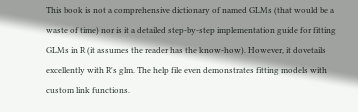This book is not a comprehensive dictionary of named GLMs (that would be a waste of time) nor is it a detailed step-by-step implementation guide for fitting GLMs in R (it assumes the reader has the know-how). However, it dovetails excellently with R's glm. The help file even demonstrates fitting models with custom link functions.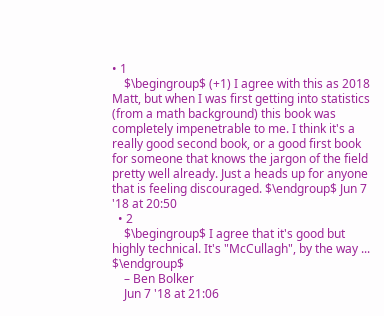• 1
    $\begingroup$ (+1) I agree with this as 2018 Matt, but when I was first getting into statistics (from a math background) this book was completely impenetrable to me. I think it's a really good second book, or a good first book for someone that knows the jargon of the field pretty well already. Just a heads up for anyone that is feeling discouraged. $\endgroup$ Jun 7 '18 at 20:50
  • 2
    $\begingroup$ I agree that it's good but highly technical. It's "McCullagh", by the way ... $\endgroup$
    – Ben Bolker
    Jun 7 '18 at 21:06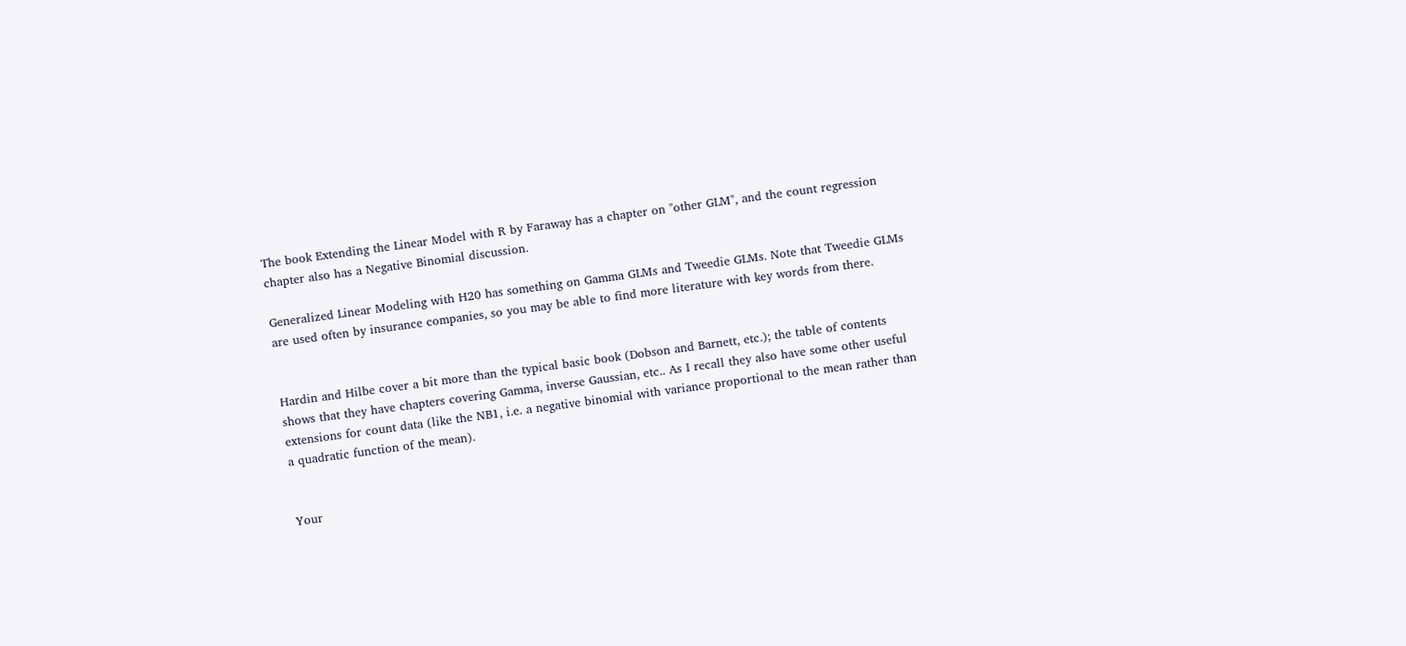The book Extending the Linear Model with R by Faraway has a chapter on "other GLM", and the count regression chapter also has a Negative Binomial discussion.

Generalized Linear Modeling with H20 has something on Gamma GLMs and Tweedie GLMs. Note that Tweedie GLMs are used often by insurance companies, so you may be able to find more literature with key words from there.


Hardin and Hilbe cover a bit more than the typical basic book (Dobson and Barnett, etc.); the table of contents shows that they have chapters covering Gamma, inverse Gaussian, etc.. As I recall they also have some other useful extensions for count data (like the NB1, i.e. a negative binomial with variance proportional to the mean rather than a quadratic function of the mean).


Your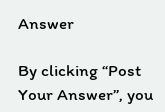Answer

By clicking “Post Your Answer”, you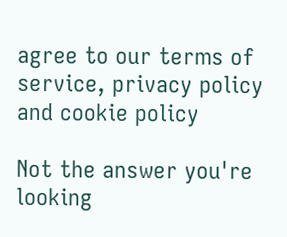agree to our terms of service, privacy policy and cookie policy

Not the answer you're looking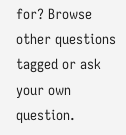for? Browse other questions tagged or ask your own question.